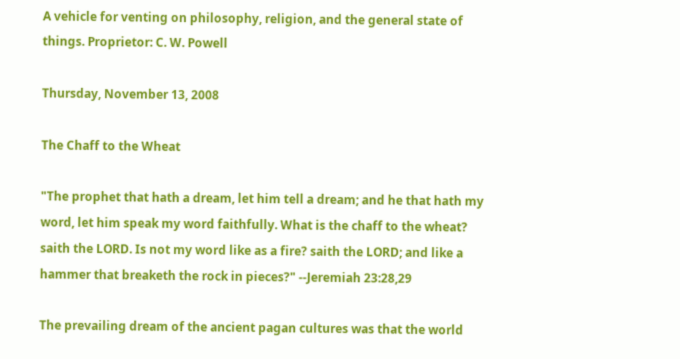A vehicle for venting on philosophy, religion, and the general state of things. Proprietor: C. W. Powell

Thursday, November 13, 2008

The Chaff to the Wheat

"The prophet that hath a dream, let him tell a dream; and he that hath my word, let him speak my word faithfully. What is the chaff to the wheat? saith the LORD. Is not my word like as a fire? saith the LORD; and like a hammer that breaketh the rock in pieces?" --Jeremiah 23:28,29

The prevailing dream of the ancient pagan cultures was that the world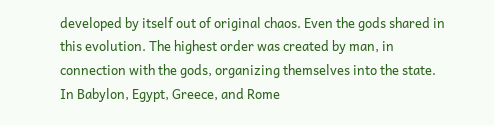developed by itself out of original chaos. Even the gods shared in this evolution. The highest order was created by man, in connection with the gods, organizing themselves into the state. In Babylon, Egypt, Greece, and Rome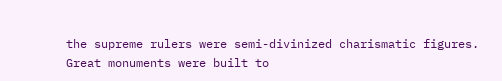the supreme rulers were semi-divinized charismatic figures. Great monuments were built to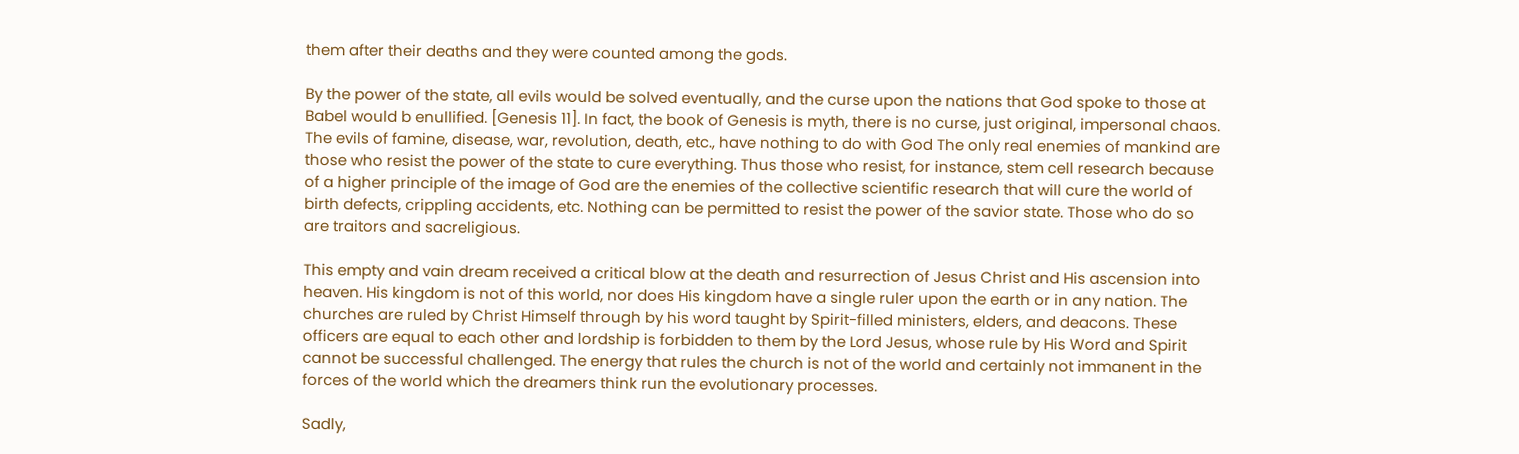them after their deaths and they were counted among the gods.

By the power of the state, all evils would be solved eventually, and the curse upon the nations that God spoke to those at Babel would b enullified. [Genesis 11]. In fact, the book of Genesis is myth, there is no curse, just original, impersonal chaos. The evils of famine, disease, war, revolution, death, etc., have nothing to do with God The only real enemies of mankind are those who resist the power of the state to cure everything. Thus those who resist, for instance, stem cell research because of a higher principle of the image of God are the enemies of the collective scientific research that will cure the world of birth defects, crippling accidents, etc. Nothing can be permitted to resist the power of the savior state. Those who do so are traitors and sacreligious.

This empty and vain dream received a critical blow at the death and resurrection of Jesus Christ and His ascension into heaven. His kingdom is not of this world, nor does His kingdom have a single ruler upon the earth or in any nation. The churches are ruled by Christ Himself through by his word taught by Spirit-filled ministers, elders, and deacons. These officers are equal to each other and lordship is forbidden to them by the Lord Jesus, whose rule by His Word and Spirit cannot be successful challenged. The energy that rules the church is not of the world and certainly not immanent in the forces of the world which the dreamers think run the evolutionary processes.

Sadly,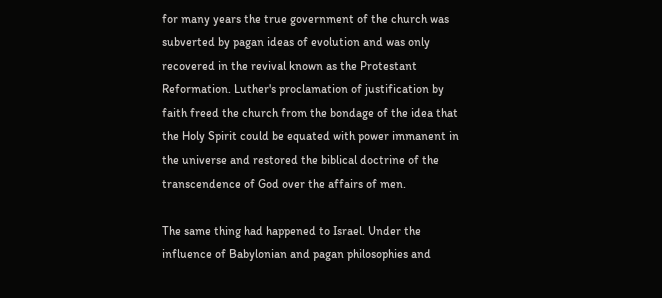for many years the true government of the church was subverted by pagan ideas of evolution and was only recovered in the revival known as the Protestant Reformation. Luther's proclamation of justification by faith freed the church from the bondage of the idea that the Holy Spirit could be equated with power immanent in the universe and restored the biblical doctrine of the transcendence of God over the affairs of men.

The same thing had happened to Israel. Under the influence of Babylonian and pagan philosophies and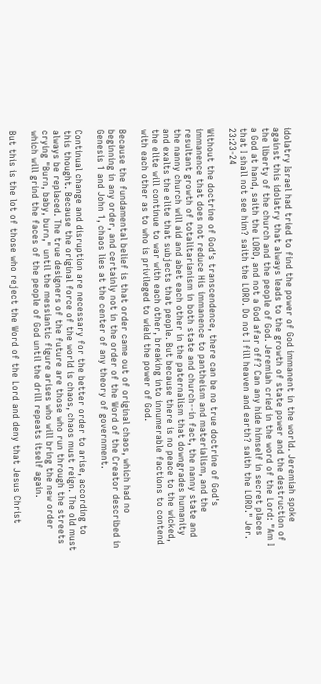idolatry Israel had tried to find the power of God immanent in the world. Jeremiah spoke against this idolatry that always leads to the growth of state power and the destruction of the liberty of the church and the people of God. Jeremiah cried in the word of the Lord: "Am I a God at hand, saith the LORD, and not a God afar off? Can any hide himself in secret places that I shall not see him? saith the LORD. Do not I fill heaven and earth? saith the LORD." Jer. 23:23-24

Without the doctrine of God's transcendence, there can be no true doctrine of God's immanence that does not reduce His immanence to pantheism and materialism, and the resultant growth of totalitarianism in both state and church--in fact, the nanny state and the nanny church will aid and abet each other in the paternalism that downgrades humanity and exalts the elite that subjects that people. But because there is no peace to the wicked, the elite will continue to war with each other, breaking into innumerable factions to contend with each other as to who is privileged to wield the power of God.

Because the fundamental belief is that order came out of original chaos, which had no beginning in any order, and certainly not in the order of the Word of the Creator described in Genesis 1 and John 1, chaos lies at the center of any theory of government.

Continual change and disruption are necessary for the better order to arise, according to this thought. Because the original force of the world is chaos, chaos must reign. The old must always be replaced. The true designers of the future are those who run through the streets crying "Burn, baby, burn," until the messiantic figure arises who will bring the new order which will grind the faces of the people of God until the drill repeats itself again.

But this is the lot of those who reject the Word of the Lord and deny that Jesus Christ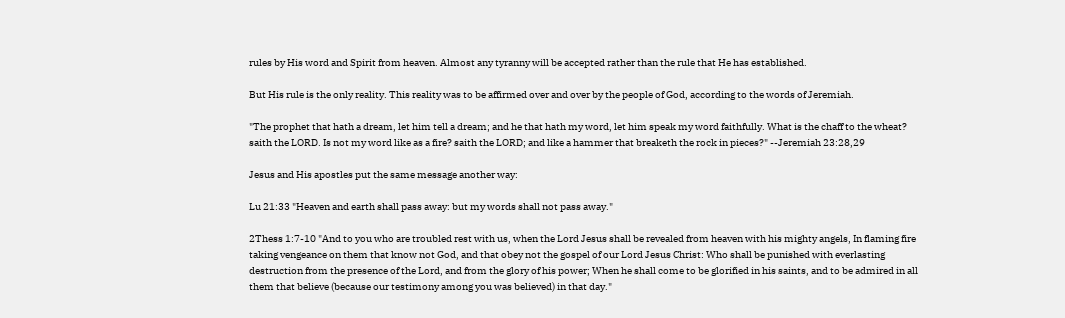rules by His word and Spirit from heaven. Almost any tyranny will be accepted rather than the rule that He has established.

But His rule is the only reality. This reality was to be affirmed over and over by the people of God, according to the words of Jeremiah.

"The prophet that hath a dream, let him tell a dream; and he that hath my word, let him speak my word faithfully. What is the chaff to the wheat? saith the LORD. Is not my word like as a fire? saith the LORD; and like a hammer that breaketh the rock in pieces?" --Jeremiah 23:28,29

Jesus and His apostles put the same message another way:

Lu 21:33 "Heaven and earth shall pass away: but my words shall not pass away."

2Thess 1:7-10 "And to you who are troubled rest with us, when the Lord Jesus shall be revealed from heaven with his mighty angels, In flaming fire taking vengeance on them that know not God, and that obey not the gospel of our Lord Jesus Christ: Who shall be punished with everlasting destruction from the presence of the Lord, and from the glory of his power; When he shall come to be glorified in his saints, and to be admired in all them that believe (because our testimony among you was believed) in that day."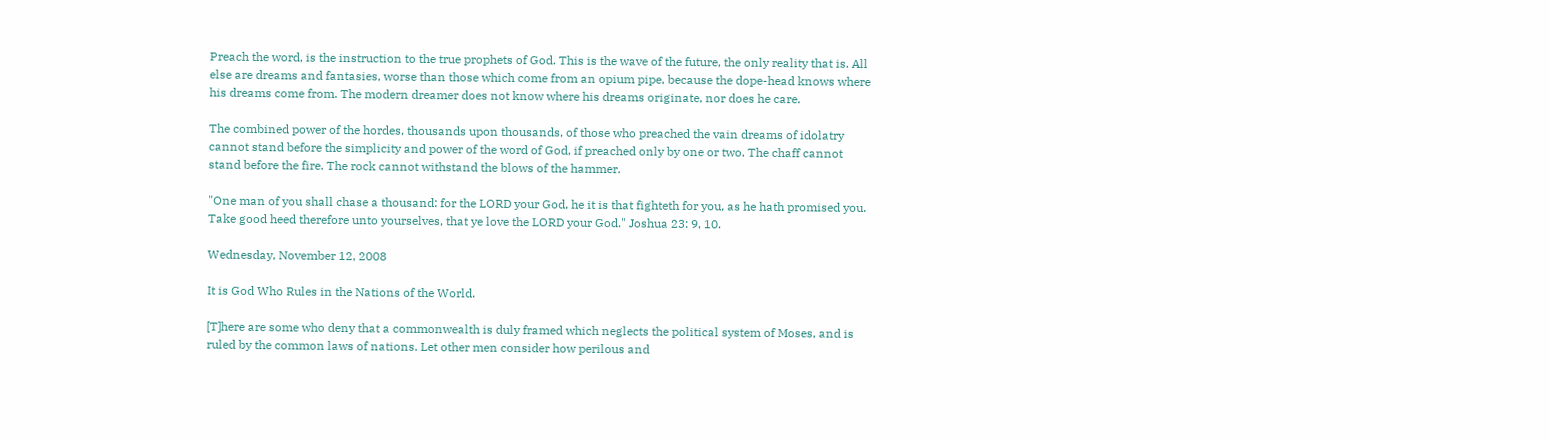Preach the word, is the instruction to the true prophets of God. This is the wave of the future, the only reality that is. All else are dreams and fantasies, worse than those which come from an opium pipe, because the dope-head knows where his dreams come from. The modern dreamer does not know where his dreams originate, nor does he care.

The combined power of the hordes, thousands upon thousands, of those who preached the vain dreams of idolatry cannot stand before the simplicity and power of the word of God, if preached only by one or two. The chaff cannot stand before the fire. The rock cannot withstand the blows of the hammer.

"One man of you shall chase a thousand: for the LORD your God, he it is that fighteth for you, as he hath promised you. Take good heed therefore unto yourselves, that ye love the LORD your God." Joshua 23: 9, 10.

Wednesday, November 12, 2008

It is God Who Rules in the Nations of the World.

[T]here are some who deny that a commonwealth is duly framed which neglects the political system of Moses, and is ruled by the common laws of nations. Let other men consider how perilous and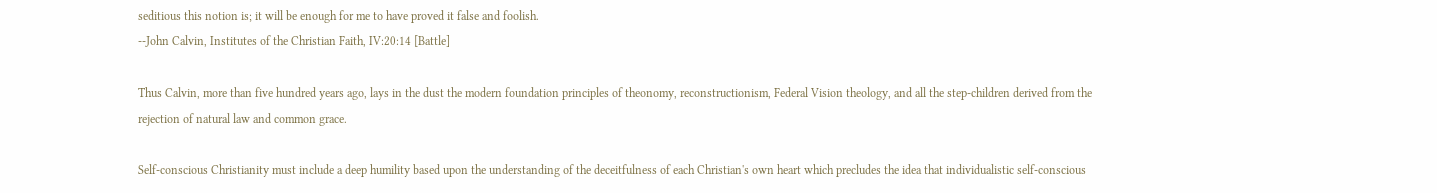seditious this notion is; it will be enough for me to have proved it false and foolish.
--John Calvin, Institutes of the Christian Faith, IV:20:14 [Battle]

Thus Calvin, more than five hundred years ago, lays in the dust the modern foundation principles of theonomy, reconstructionism, Federal Vision theology, and all the step-children derived from the rejection of natural law and common grace.

Self-conscious Christianity must include a deep humility based upon the understanding of the deceitfulness of each Christian's own heart which precludes the idea that individualistic self-conscious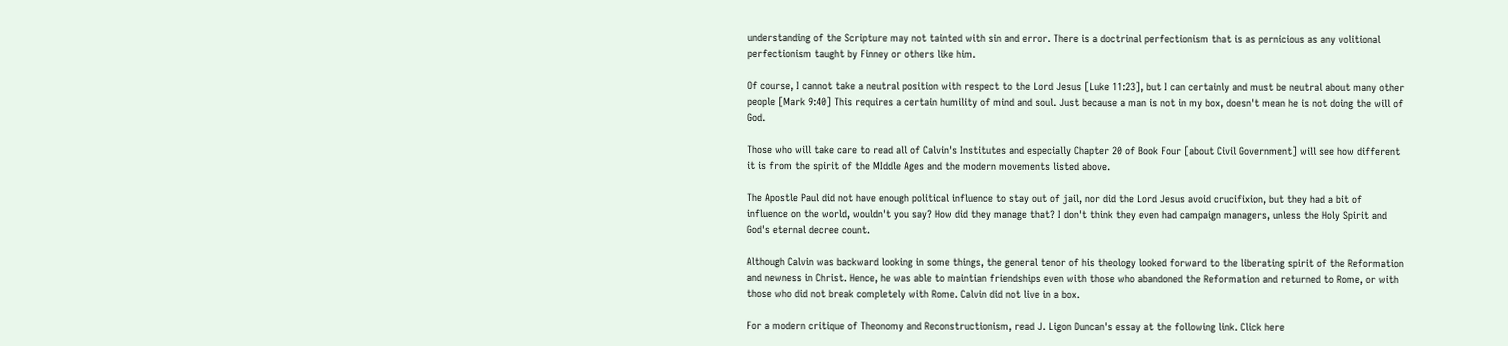understanding of the Scripture may not tainted with sin and error. There is a doctrinal perfectionism that is as pernicious as any volitional perfectionism taught by Finney or others like him.

Of course, I cannot take a neutral position with respect to the Lord Jesus [Luke 11:23], but I can certainly and must be neutral about many other people [Mark 9:40] This requires a certain humility of mind and soul. Just because a man is not in my box, doesn't mean he is not doing the will of God.

Those who will take care to read all of Calvin's Institutes and especially Chapter 20 of Book Four [about Civil Government] will see how different it is from the spirit of the MIddle Ages and the modern movements listed above.

The Apostle Paul did not have enough political influence to stay out of jail, nor did the Lord Jesus avoid crucifixion, but they had a bit of influence on the world, wouldn't you say? How did they manage that? I don't think they even had campaign managers, unless the Holy Spirit and God's eternal decree count.

Although Calvin was backward looking in some things, the general tenor of his theology looked forward to the liberating spirit of the Reformation and newness in Christ. Hence, he was able to maintian friendships even with those who abandoned the Reformation and returned to Rome, or with those who did not break completely with Rome. Calvin did not live in a box.

For a modern critique of Theonomy and Reconstructionism, read J. Ligon Duncan's essay at the following link. Click here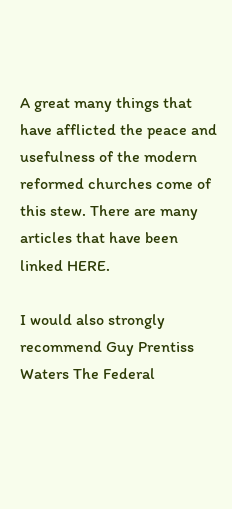A great many things that have afflicted the peace and usefulness of the modern reformed churches come of this stew. There are many articles that have been linked HERE.

I would also strongly recommend Guy Prentiss Waters The Federal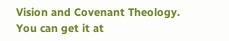Vision and Covenant Theology. You can get it at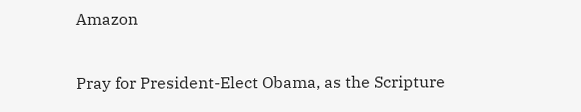Amazon

Pray for President-Elect Obama, as the Scripture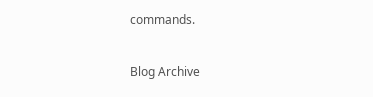commands.


Blog Archive